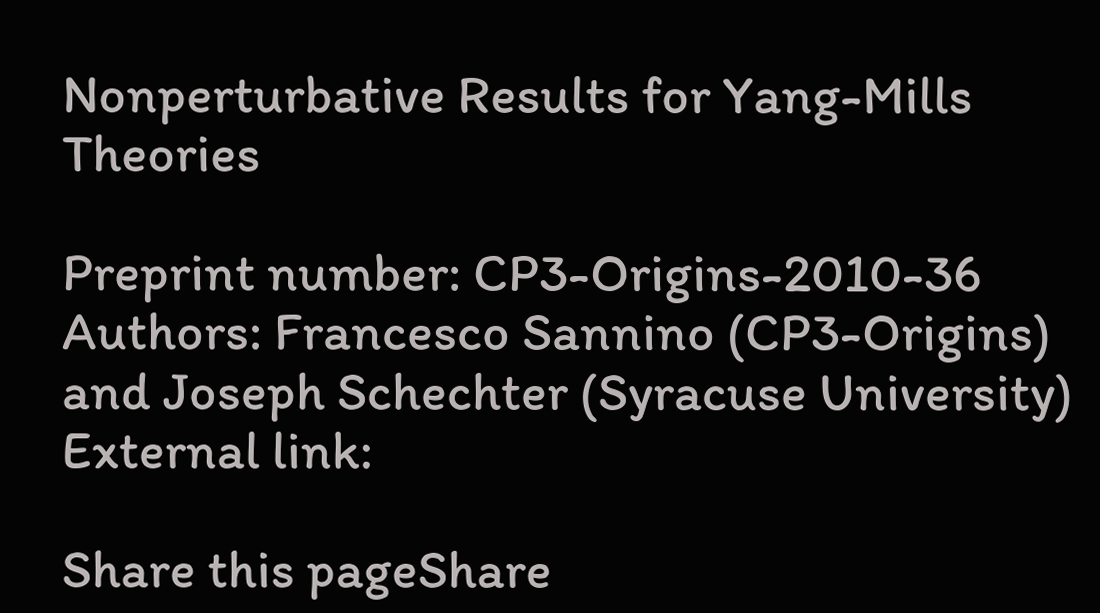Nonperturbative Results for Yang-Mills Theories

Preprint number: CP3-Origins-2010-36
Authors: Francesco Sannino (CP3-Origins) and Joseph Schechter (Syracuse University)
External link:

Share this pageShare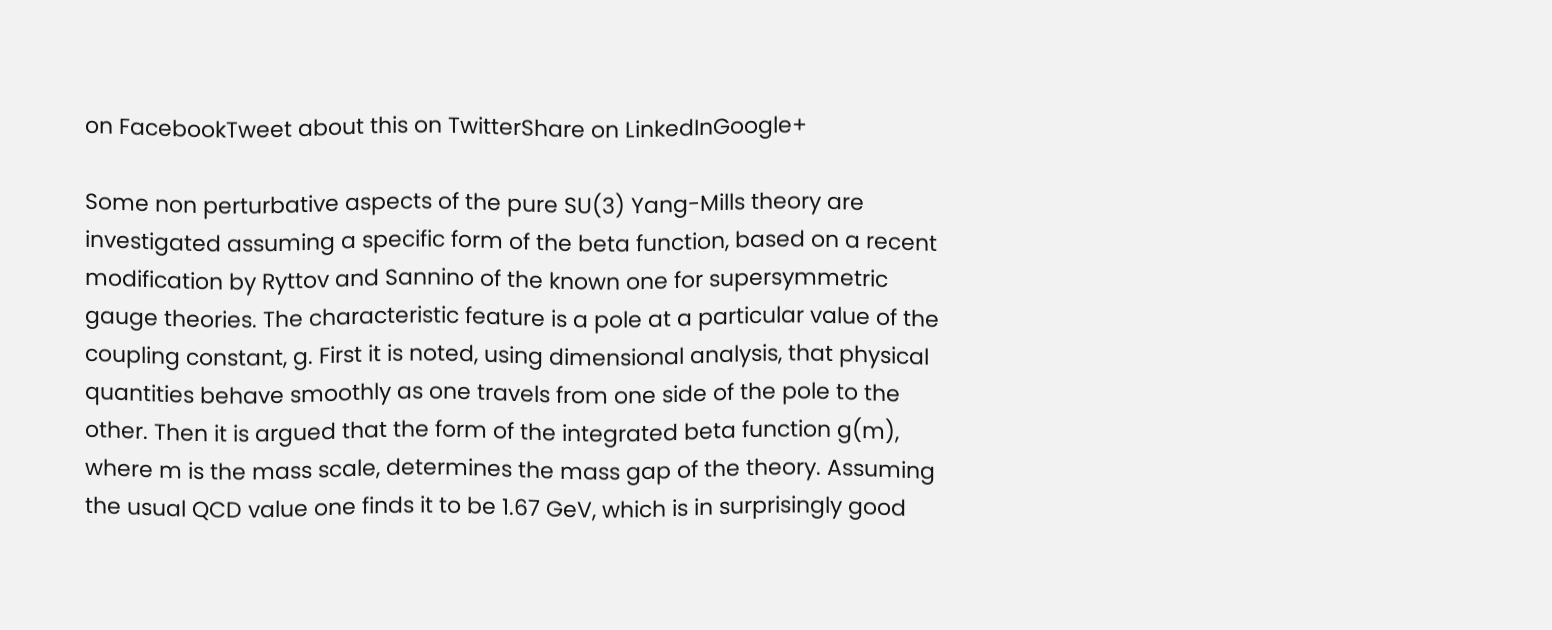on FacebookTweet about this on TwitterShare on LinkedInGoogle+

Some non perturbative aspects of the pure SU(3) Yang-Mills theory are investigated assuming a specific form of the beta function, based on a recent modification by Ryttov and Sannino of the known one for supersymmetric gauge theories. The characteristic feature is a pole at a particular value of the coupling constant, g. First it is noted, using dimensional analysis, that physical quantities behave smoothly as one travels from one side of the pole to the other. Then it is argued that the form of the integrated beta function g(m), where m is the mass scale, determines the mass gap of the theory. Assuming the usual QCD value one finds it to be 1.67 GeV, which is in surprisingly good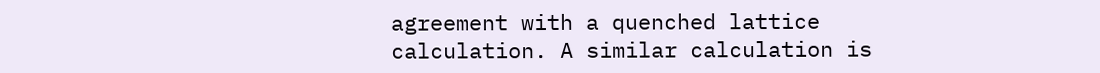agreement with a quenched lattice calculation. A similar calculation is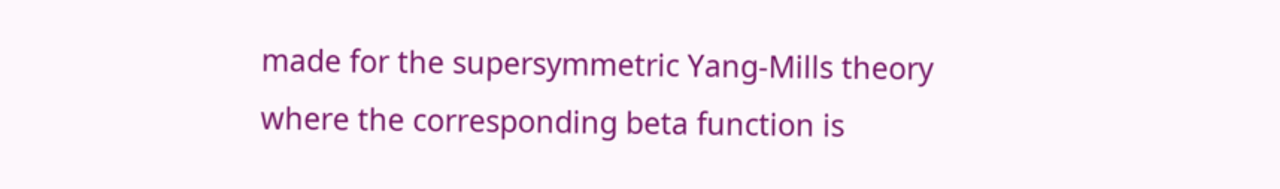made for the supersymmetric Yang-Mills theory where the corresponding beta function is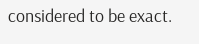considered to be exact.